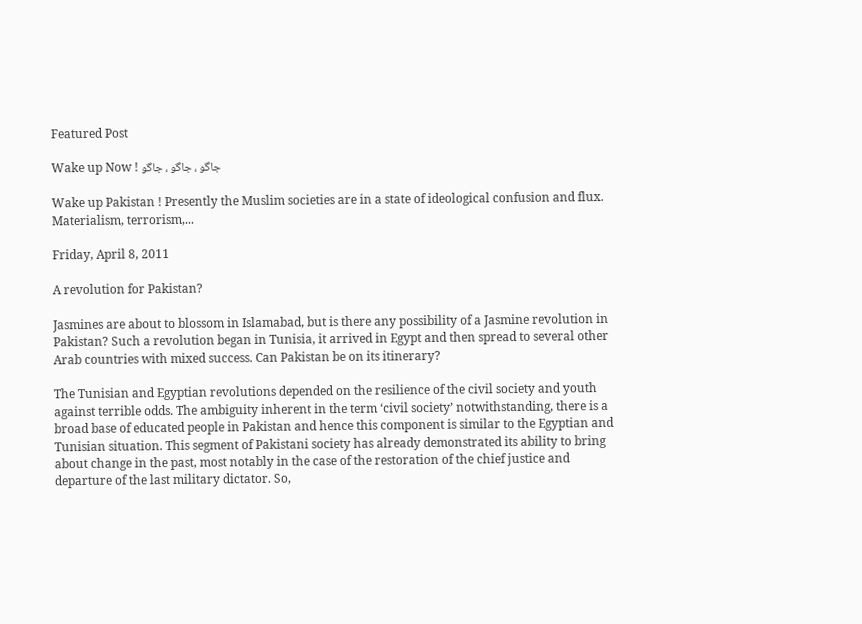Featured Post

Wake up Now ! جاگو ، جاگو ، جاگو

Wake up Pakistan ! Presently the Muslim societies are in a state of ideological confusion and flux. Materialism, terrorism,...

Friday, April 8, 2011

A revolution for Pakistan?

Jasmines are about to blossom in Islamabad, but is there any possibility of a Jasmine revolution in Pakistan? Such a revolution began in Tunisia, it arrived in Egypt and then spread to several other Arab countries with mixed success. Can Pakistan be on its itinerary?

The Tunisian and Egyptian revolutions depended on the resilience of the civil society and youth against terrible odds. The ambiguity inherent in the term ‘civil society’ notwithstanding, there is a broad base of educated people in Pakistan and hence this component is similar to the Egyptian and Tunisian situation. This segment of Pakistani society has already demonstrated its ability to bring about change in the past, most notably in the case of the restoration of the chief justice and departure of the last military dictator. So,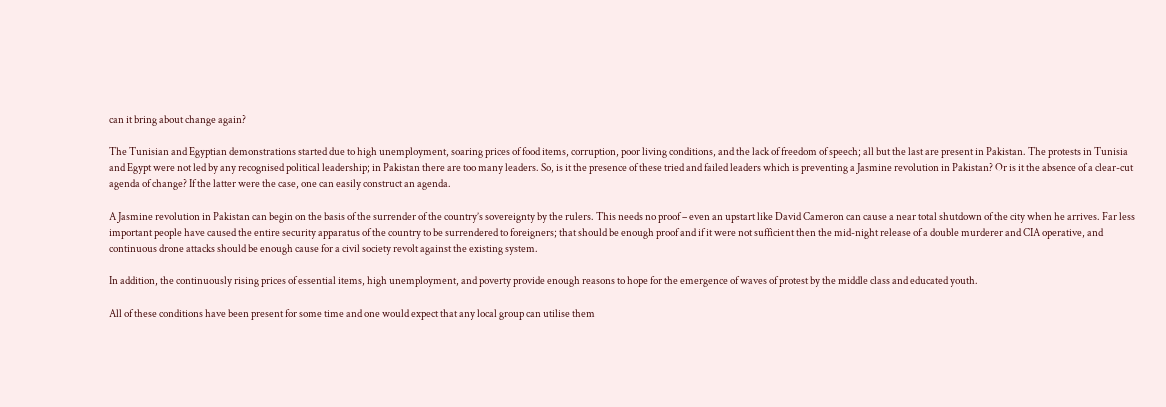can it bring about change again?

The Tunisian and Egyptian demonstrations started due to high unemployment, soaring prices of food items, corruption, poor living conditions, and the lack of freedom of speech; all but the last are present in Pakistan. The protests in Tunisia and Egypt were not led by any recognised political leadership; in Pakistan there are too many leaders. So, is it the presence of these tried and failed leaders which is preventing a Jasmine revolution in Pakistan? Or is it the absence of a clear-cut agenda of change? If the latter were the case, one can easily construct an agenda.

A Jasmine revolution in Pakistan can begin on the basis of the surrender of the country’s sovereignty by the rulers. This needs no proof – even an upstart like David Cameron can cause a near total shutdown of the city when he arrives. Far less important people have caused the entire security apparatus of the country to be surrendered to foreigners; that should be enough proof and if it were not sufficient then the mid-night release of a double murderer and CIA operative, and continuous drone attacks should be enough cause for a civil society revolt against the existing system.

In addition, the continuously rising prices of essential items, high unemployment, and poverty provide enough reasons to hope for the emergence of waves of protest by the middle class and educated youth.

All of these conditions have been present for some time and one would expect that any local group can utilise them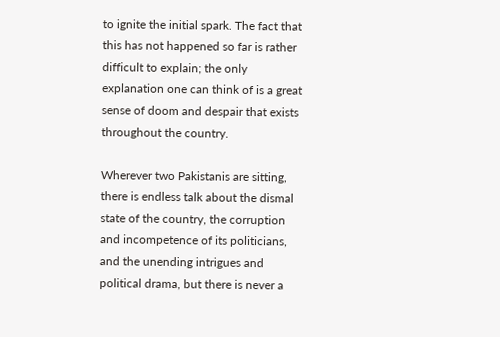to ignite the initial spark. The fact that this has not happened so far is rather difficult to explain; the only explanation one can think of is a great sense of doom and despair that exists throughout the country.

Wherever two Pakistanis are sitting, there is endless talk about the dismal state of the country, the corruption and incompetence of its politicians, and the unending intrigues and political drama, but there is never a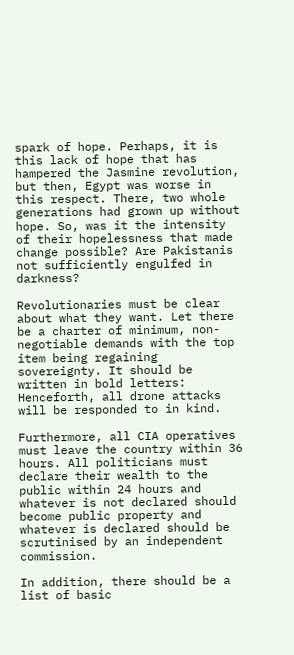spark of hope. Perhaps, it is this lack of hope that has hampered the Jasmine revolution, but then, Egypt was worse in this respect. There, two whole generations had grown up without hope. So, was it the intensity of their hopelessness that made change possible? Are Pakistanis not sufficiently engulfed in darkness?

Revolutionaries must be clear about what they want. Let there be a charter of minimum, non-negotiable demands with the top item being regaining sovereignty. It should be written in bold letters: Henceforth, all drone attacks will be responded to in kind.

Furthermore, all CIA operatives must leave the country within 36 hours. All politicians must declare their wealth to the public within 24 hours and whatever is not declared should become public property and whatever is declared should be scrutinised by an independent commission.

In addition, there should be a list of basic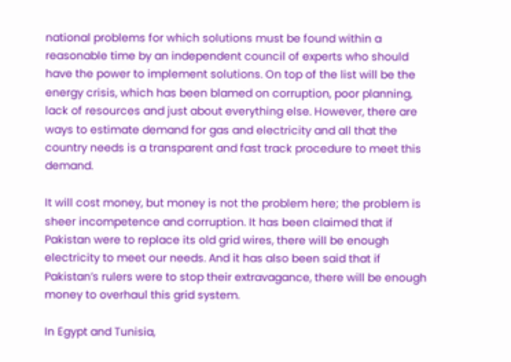national problems for which solutions must be found within a reasonable time by an independent council of experts who should have the power to implement solutions. On top of the list will be the energy crisis, which has been blamed on corruption, poor planning, lack of resources and just about everything else. However, there are ways to estimate demand for gas and electricity and all that the country needs is a transparent and fast track procedure to meet this demand.

It will cost money, but money is not the problem here; the problem is sheer incompetence and corruption. It has been claimed that if Pakistan were to replace its old grid wires, there will be enough electricity to meet our needs. And it has also been said that if Pakistan’s rulers were to stop their extravagance, there will be enough money to overhaul this grid system.

In Egypt and Tunisia,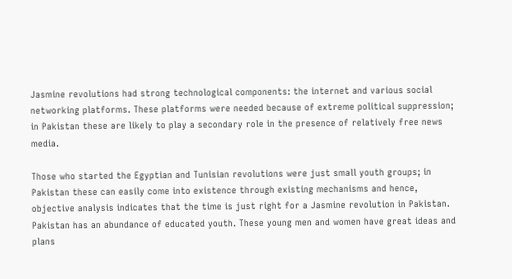Jasmine revolutions had strong technological components: the internet and various social networking platforms. These platforms were needed because of extreme political suppression; in Pakistan these are likely to play a secondary role in the presence of relatively free news media.

Those who started the Egyptian and Tunisian revolutions were just small youth groups; in Pakistan these can easily come into existence through existing mechanisms and hence, objective analysis indicates that the time is just right for a Jasmine revolution in Pakistan.
Pakistan has an abundance of educated youth. These young men and women have great ideas and plans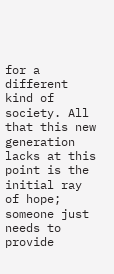for a different kind of society. All that this new generation lacks at this point is the initial ray of hope; someone just needs to provide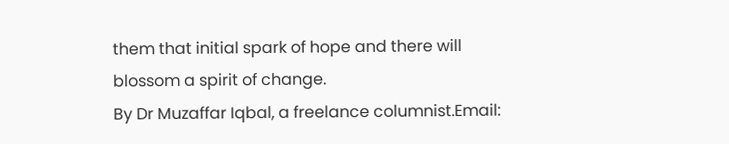them that initial spark of hope and there will blossom a spirit of change.
By Dr Muzaffar Iqbal, a freelance columnist.Email: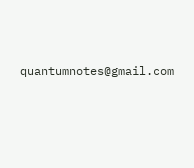quantumnotes@gmail.com